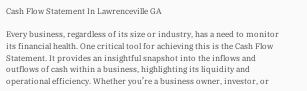Cash Flow Statement In Lawrenceville GA

Every business, regardless of its size or industry, has a need to monitor its financial health. One critical tool for achieving this is the Cash Flow Statement. It provides an insightful snapshot into the inflows and outflows of cash within a business, highlighting its liquidity and operational efficiency. Whether you’re a business owner, investor, or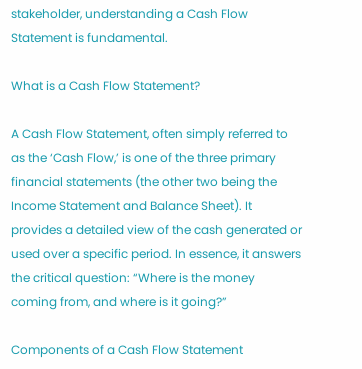stakeholder, understanding a Cash Flow Statement is fundamental.

What is a Cash Flow Statement?

A Cash Flow Statement, often simply referred to as the ‘Cash Flow,’ is one of the three primary financial statements (the other two being the Income Statement and Balance Sheet). It provides a detailed view of the cash generated or used over a specific period. In essence, it answers the critical question: “Where is the money coming from, and where is it going?”

Components of a Cash Flow Statement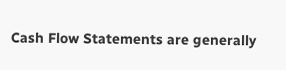Cash Flow Statements are generally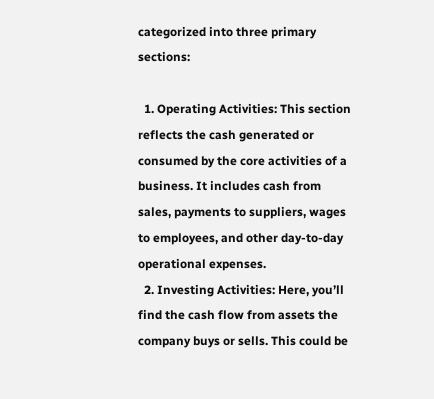categorized into three primary sections:

  1. Operating Activities: This section reflects the cash generated or consumed by the core activities of a business. It includes cash from sales, payments to suppliers, wages to employees, and other day-to-day operational expenses.
  2. Investing Activities: Here, you’ll find the cash flow from assets the company buys or sells. This could be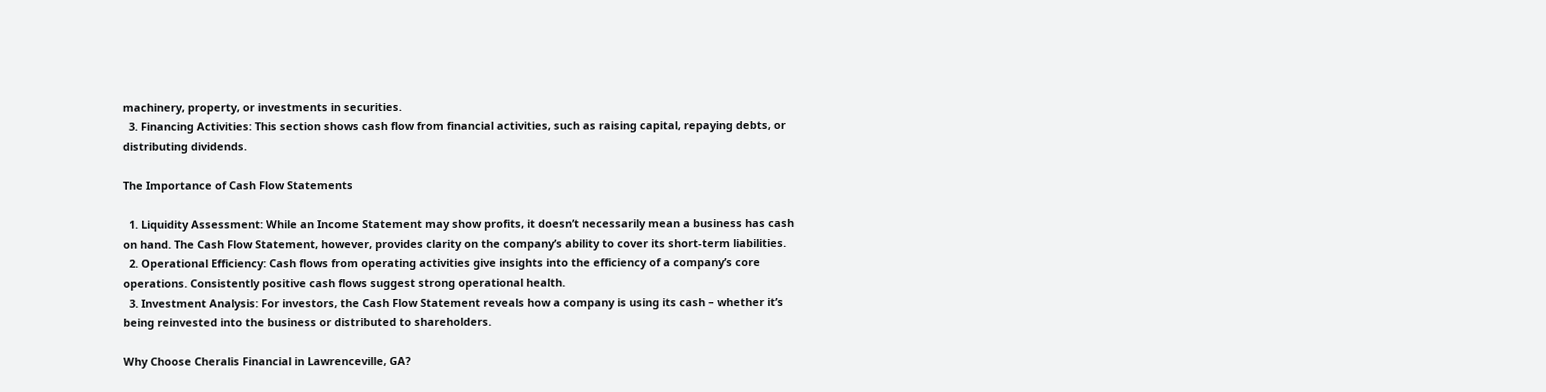machinery, property, or investments in securities.
  3. Financing Activities: This section shows cash flow from financial activities, such as raising capital, repaying debts, or distributing dividends.

The Importance of Cash Flow Statements

  1. Liquidity Assessment: While an Income Statement may show profits, it doesn’t necessarily mean a business has cash on hand. The Cash Flow Statement, however, provides clarity on the company’s ability to cover its short-term liabilities.
  2. Operational Efficiency: Cash flows from operating activities give insights into the efficiency of a company’s core operations. Consistently positive cash flows suggest strong operational health.
  3. Investment Analysis: For investors, the Cash Flow Statement reveals how a company is using its cash – whether it’s being reinvested into the business or distributed to shareholders.

Why Choose Cheralis Financial in Lawrenceville, GA?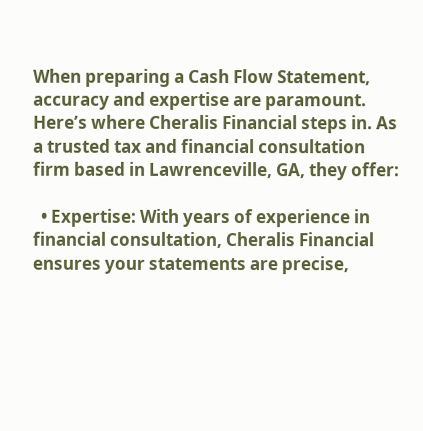When preparing a Cash Flow Statement, accuracy and expertise are paramount. Here’s where Cheralis Financial steps in. As a trusted tax and financial consultation firm based in Lawrenceville, GA, they offer:

  • Expertise: With years of experience in financial consultation, Cheralis Financial ensures your statements are precise,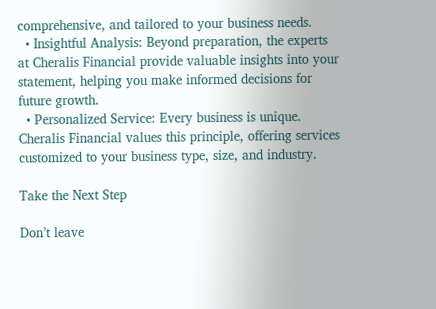comprehensive, and tailored to your business needs.
  • Insightful Analysis: Beyond preparation, the experts at Cheralis Financial provide valuable insights into your statement, helping you make informed decisions for future growth.
  • Personalized Service: Every business is unique. Cheralis Financial values this principle, offering services customized to your business type, size, and industry.

Take the Next Step

Don’t leave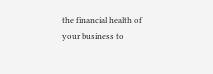the financial health of your business to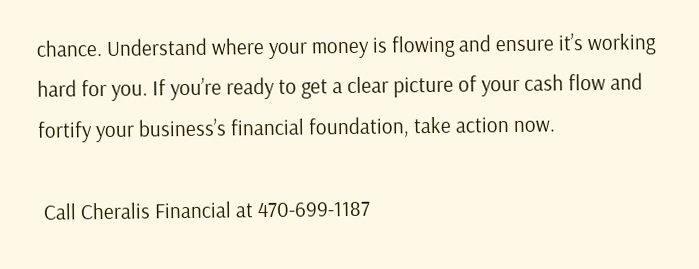chance. Understand where your money is flowing and ensure it’s working hard for you. If you’re ready to get a clear picture of your cash flow and fortify your business’s financial foundation, take action now.

 Call Cheralis Financial at 470-699-1187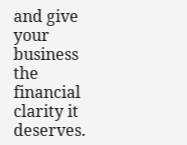and give your business the financial clarity it deserves.